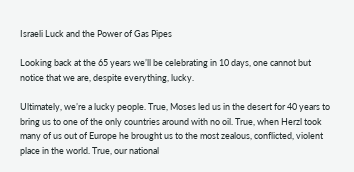Israeli Luck and the Power of Gas Pipes

Looking back at the 65 years we’ll be celebrating in 10 days, one cannot but notice that we are, despite everything, lucky.

Ultimately, we’re a lucky people. True, Moses led us in the desert for 40 years to bring us to one of the only countries around with no oil. True, when Herzl took many of us out of Europe he brought us to the most zealous, conflicted, violent place in the world. True, our national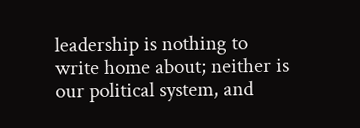leadership is nothing to write home about; neither is our political system, and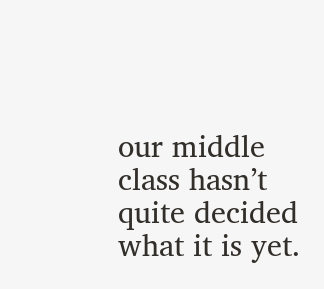our middle class hasn’t quite decided what it is yet.